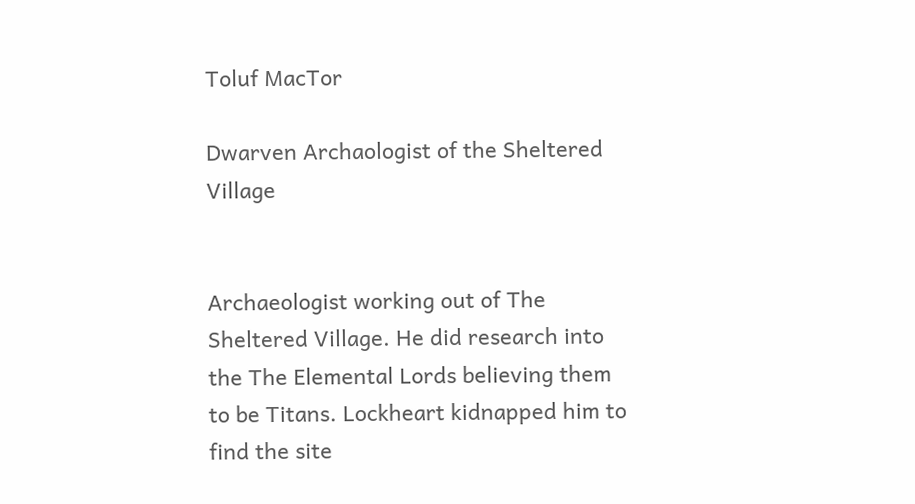Toluf MacTor

Dwarven Archaologist of the Sheltered Village


Archaeologist working out of The Sheltered Village. He did research into the The Elemental Lords believing them to be Titans. Lockheart kidnapped him to find the site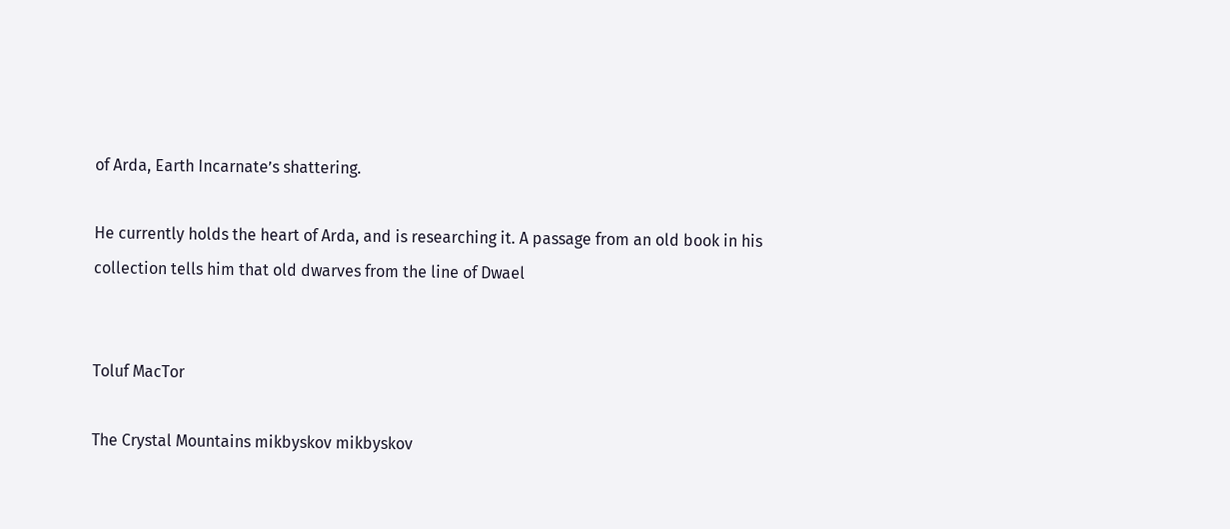of Arda, Earth Incarnate’s shattering.

He currently holds the heart of Arda, and is researching it. A passage from an old book in his collection tells him that old dwarves from the line of Dwael


Toluf MacTor

The Crystal Mountains mikbyskov mikbyskov